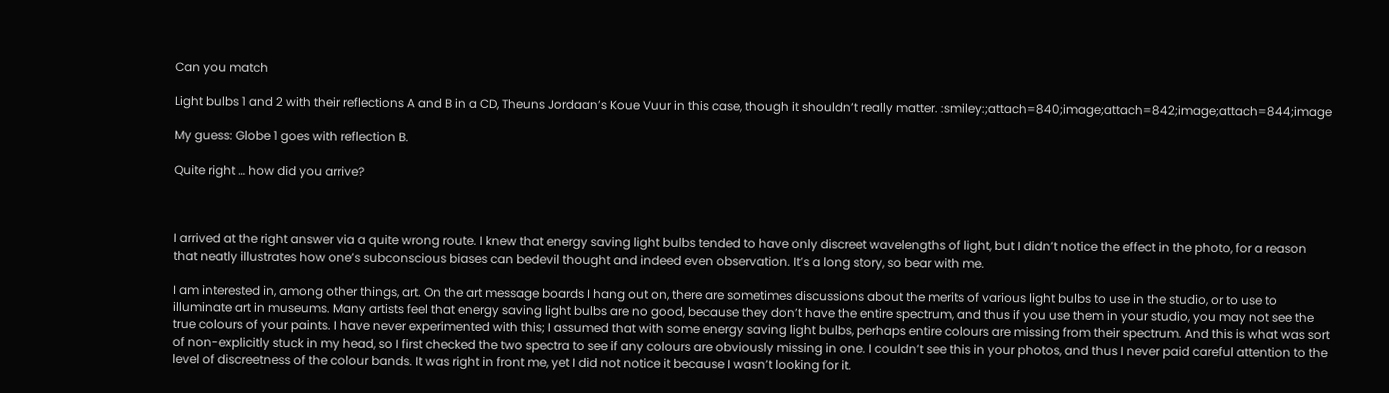Can you match

Light bulbs 1 and 2 with their reflections A and B in a CD, Theuns Jordaan’s Koue Vuur in this case, though it shouldn’t really matter. :smiley:;attach=840;image;attach=842;image;attach=844;image

My guess: Globe 1 goes with reflection B.

Quite right … how did you arrive?



I arrived at the right answer via a quite wrong route. I knew that energy saving light bulbs tended to have only discreet wavelengths of light, but I didn’t notice the effect in the photo, for a reason that neatly illustrates how one’s subconscious biases can bedevil thought and indeed even observation. It’s a long story, so bear with me.

I am interested in, among other things, art. On the art message boards I hang out on, there are sometimes discussions about the merits of various light bulbs to use in the studio, or to use to illuminate art in museums. Many artists feel that energy saving light bulbs are no good, because they don’t have the entire spectrum, and thus if you use them in your studio, you may not see the true colours of your paints. I have never experimented with this; I assumed that with some energy saving light bulbs, perhaps entire colours are missing from their spectrum. And this is what was sort of non-explicitly stuck in my head, so I first checked the two spectra to see if any colours are obviously missing in one. I couldn’t see this in your photos, and thus I never paid careful attention to the level of discreetness of the colour bands. It was right in front me, yet I did not notice it because I wasn’t looking for it.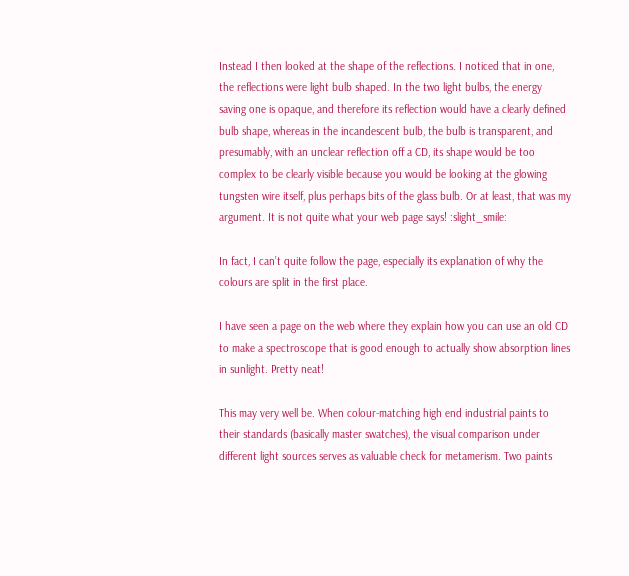Instead I then looked at the shape of the reflections. I noticed that in one, the reflections were light bulb shaped. In the two light bulbs, the energy saving one is opaque, and therefore its reflection would have a clearly defined bulb shape, whereas in the incandescent bulb, the bulb is transparent, and presumably, with an unclear reflection off a CD, its shape would be too complex to be clearly visible because you would be looking at the glowing tungsten wire itself, plus perhaps bits of the glass bulb. Or at least, that was my argument. It is not quite what your web page says! :slight_smile:

In fact, I can’t quite follow the page, especially its explanation of why the colours are split in the first place.

I have seen a page on the web where they explain how you can use an old CD to make a spectroscope that is good enough to actually show absorption lines in sunlight. Pretty neat!

This may very well be. When colour-matching high end industrial paints to their standards (basically master swatches), the visual comparison under different light sources serves as valuable check for metamerism. Two paints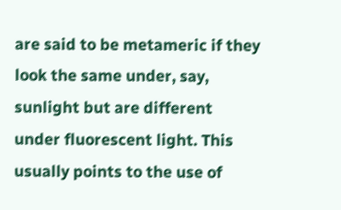are said to be metameric if they look the same under, say, sunlight but are different under fluorescent light. This usually points to the use of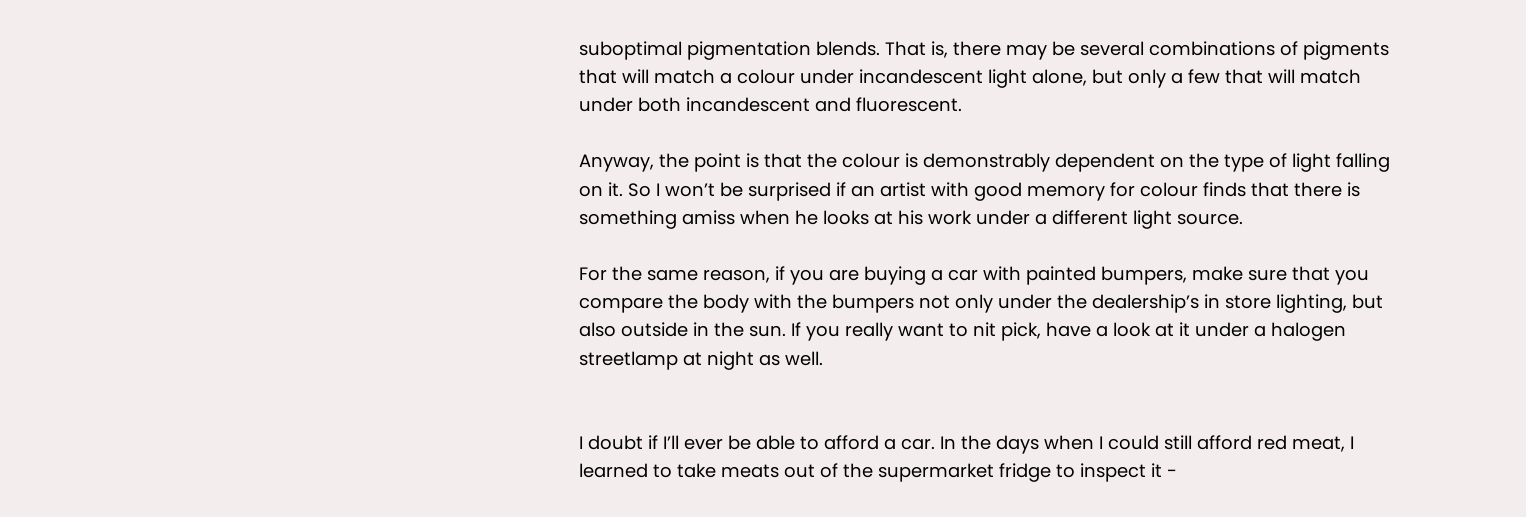suboptimal pigmentation blends. That is, there may be several combinations of pigments that will match a colour under incandescent light alone, but only a few that will match under both incandescent and fluorescent.

Anyway, the point is that the colour is demonstrably dependent on the type of light falling on it. So I won’t be surprised if an artist with good memory for colour finds that there is something amiss when he looks at his work under a different light source.

For the same reason, if you are buying a car with painted bumpers, make sure that you compare the body with the bumpers not only under the dealership’s in store lighting, but also outside in the sun. If you really want to nit pick, have a look at it under a halogen streetlamp at night as well.


I doubt if I’ll ever be able to afford a car. In the days when I could still afford red meat, I learned to take meats out of the supermarket fridge to inspect it -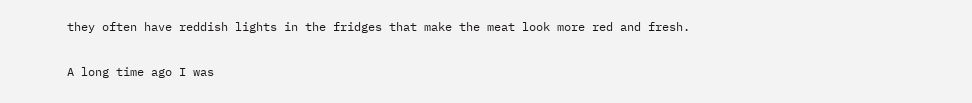they often have reddish lights in the fridges that make the meat look more red and fresh.

A long time ago I was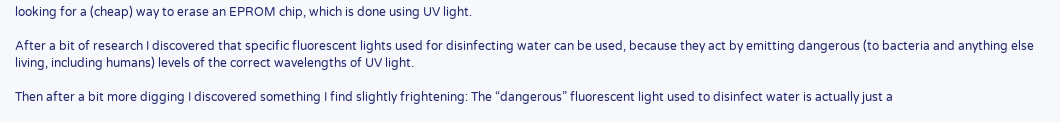looking for a (cheap) way to erase an EPROM chip, which is done using UV light.

After a bit of research I discovered that specific fluorescent lights used for disinfecting water can be used, because they act by emitting dangerous (to bacteria and anything else living, including humans) levels of the correct wavelengths of UV light.

Then after a bit more digging I discovered something I find slightly frightening: The “dangerous” fluorescent light used to disinfect water is actually just a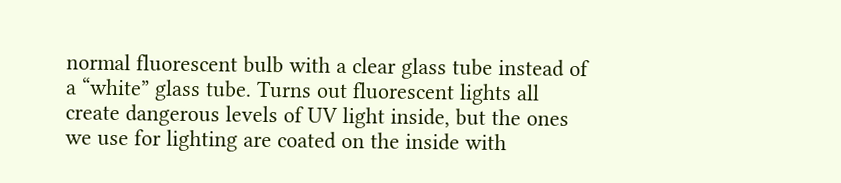normal fluorescent bulb with a clear glass tube instead of a “white” glass tube. Turns out fluorescent lights all create dangerous levels of UV light inside, but the ones we use for lighting are coated on the inside with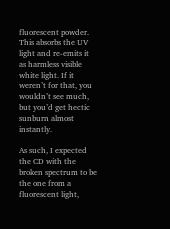fluorescent powder. This absorbs the UV light and re-emits it as harmless visible white light. If it weren’t for that, you wouldn’t see much, but you’d get hectic sunburn almost instantly.

As such, I expected the CD with the broken spectrum to be the one from a fluorescent light,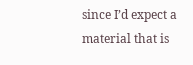since I’d expect a material that is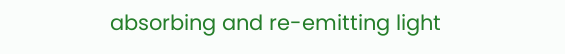absorbing and re-emitting light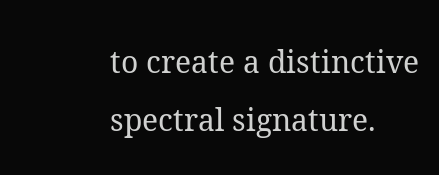to create a distinctive spectral signature.